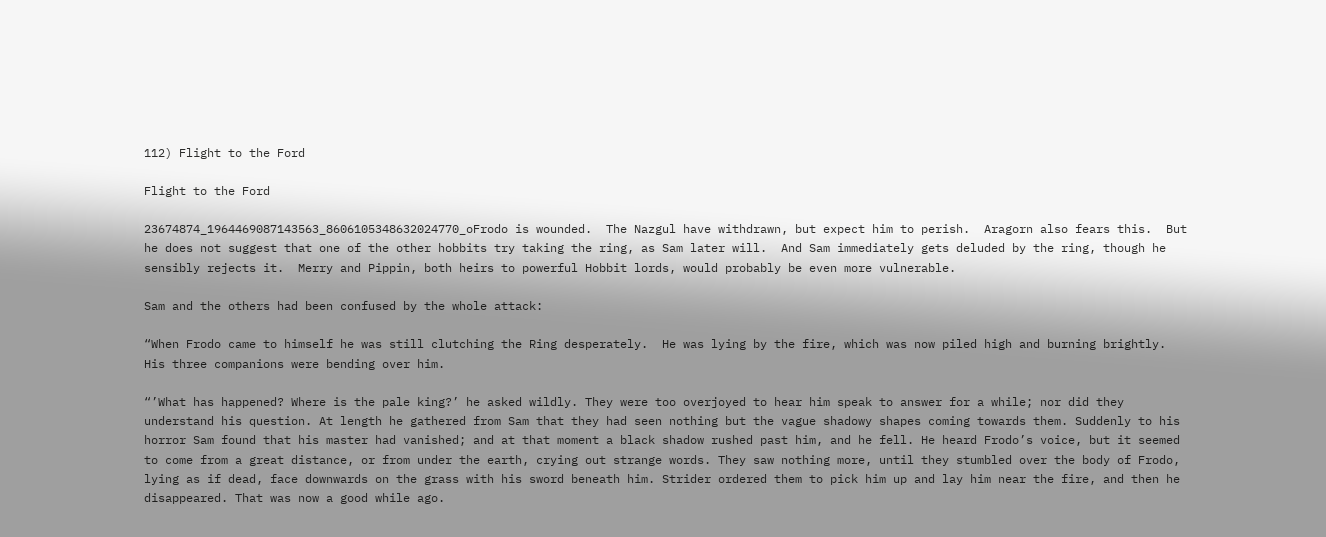112) Flight to the Ford

Flight to the Ford

23674874_1964469087143563_8606105348632024770_oFrodo is wounded.  The Nazgul have withdrawn, but expect him to perish.  Aragorn also fears this.  But he does not suggest that one of the other hobbits try taking the ring, as Sam later will.  And Sam immediately gets deluded by the ring, though he sensibly rejects it.  Merry and Pippin, both heirs to powerful Hobbit lords, would probably be even more vulnerable.

Sam and the others had been confused by the whole attack:

“When Frodo came to himself he was still clutching the Ring desperately.  He was lying by the fire, which was now piled high and burning brightly. His three companions were bending over him.

“’What has happened? Where is the pale king?’ he asked wildly. They were too overjoyed to hear him speak to answer for a while; nor did they understand his question. At length he gathered from Sam that they had seen nothing but the vague shadowy shapes coming towards them. Suddenly to his horror Sam found that his master had vanished; and at that moment a black shadow rushed past him, and he fell. He heard Frodo’s voice, but it seemed to come from a great distance, or from under the earth, crying out strange words. They saw nothing more, until they stumbled over the body of Frodo, lying as if dead, face downwards on the grass with his sword beneath him. Strider ordered them to pick him up and lay him near the fire, and then he disappeared. That was now a good while ago.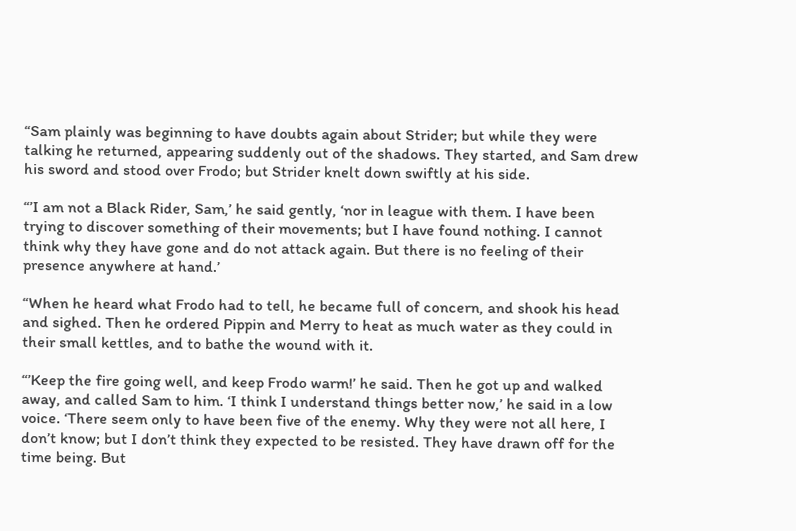“Sam plainly was beginning to have doubts again about Strider; but while they were talking he returned, appearing suddenly out of the shadows. They started, and Sam drew his sword and stood over Frodo; but Strider knelt down swiftly at his side.

“’I am not a Black Rider, Sam,’ he said gently, ‘nor in league with them. I have been trying to discover something of their movements; but I have found nothing. I cannot think why they have gone and do not attack again. But there is no feeling of their presence anywhere at hand.’

“When he heard what Frodo had to tell, he became full of concern, and shook his head and sighed. Then he ordered Pippin and Merry to heat as much water as they could in their small kettles, and to bathe the wound with it.

“’Keep the fire going well, and keep Frodo warm!’ he said. Then he got up and walked away, and called Sam to him. ‘I think I understand things better now,’ he said in a low voice. ‘There seem only to have been five of the enemy. Why they were not all here, I don’t know; but I don’t think they expected to be resisted. They have drawn off for the time being. But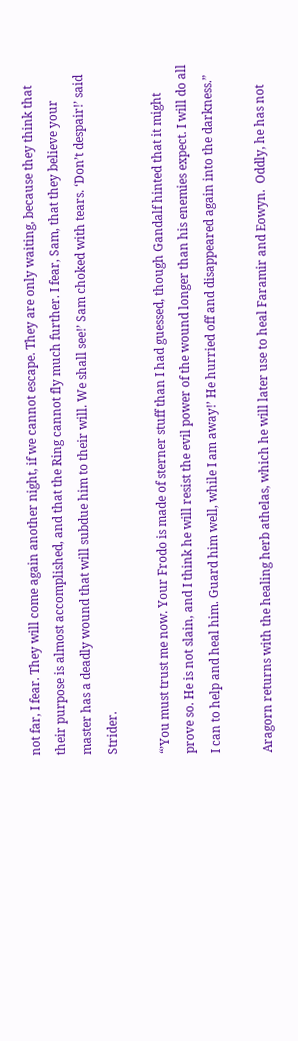not far, I fear. They will come again another night, if we cannot escape. They are only waiting, because they think that their purpose is almost accomplished, and that the Ring cannot fly much further. I fear, Sam, that they believe your master has a deadly wound that will subdue him to their will. We shall see!’ Sam choked with tears. ‘Don’t despair!’ said Strider.

“’You must trust me now. Your Frodo is made of sterner stuff than I had guessed, though Gandalf hinted that it might prove so. He is not slain, and I think he will resist the evil power of the wound longer than his enemies expect. I will do all I can to help and heal him. Guard him well, while I am away!’ He hurried off and disappeared again into the darkness.”

Aragorn returns with the healing herb athelas, which he will later use to heal Faramir and Eowyn.  Oddly, he has not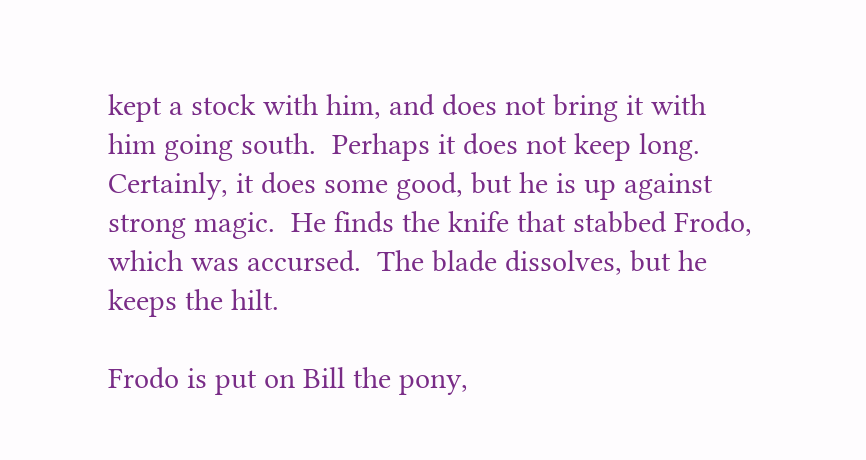kept a stock with him, and does not bring it with him going south.  Perhaps it does not keep long. Certainly, it does some good, but he is up against strong magic.  He finds the knife that stabbed Frodo, which was accursed.  The blade dissolves, but he keeps the hilt.

Frodo is put on Bill the pony,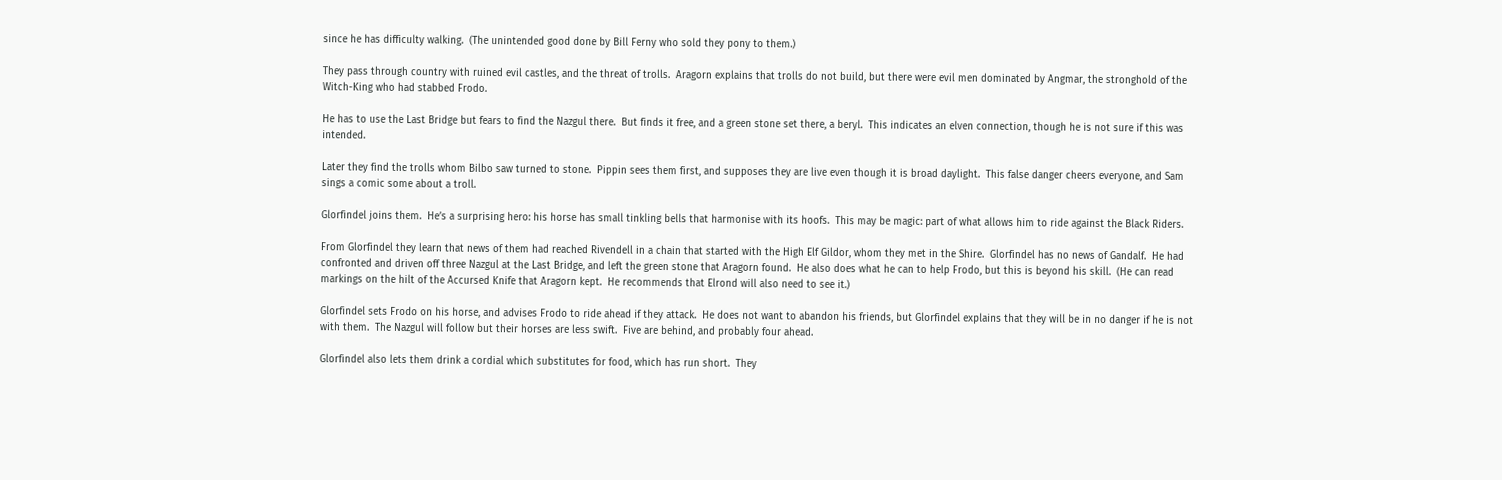since he has difficulty walking.  (The unintended good done by Bill Ferny who sold they pony to them.)

They pass through country with ruined evil castles, and the threat of trolls.  Aragorn explains that trolls do not build, but there were evil men dominated by Angmar, the stronghold of the Witch-King who had stabbed Frodo.

He has to use the Last Bridge but fears to find the Nazgul there.  But finds it free, and a green stone set there, a beryl.  This indicates an elven connection, though he is not sure if this was intended.

Later they find the trolls whom Bilbo saw turned to stone.  Pippin sees them first, and supposes they are live even though it is broad daylight.  This false danger cheers everyone, and Sam sings a comic some about a troll.

Glorfindel joins them.  He’s a surprising hero: his horse has small tinkling bells that harmonise with its hoofs.  This may be magic: part of what allows him to ride against the Black Riders.

From Glorfindel they learn that news of them had reached Rivendell in a chain that started with the High Elf Gildor, whom they met in the Shire.  Glorfindel has no news of Gandalf.  He had confronted and driven off three Nazgul at the Last Bridge, and left the green stone that Aragorn found.  He also does what he can to help Frodo, but this is beyond his skill.  (He can read markings on the hilt of the Accursed Knife that Aragorn kept.  He recommends that Elrond will also need to see it.)

Glorfindel sets Frodo on his horse, and advises Frodo to ride ahead if they attack.  He does not want to abandon his friends, but Glorfindel explains that they will be in no danger if he is not with them.  The Nazgul will follow but their horses are less swift.  Five are behind, and probably four ahead.

Glorfindel also lets them drink a cordial which substitutes for food, which has run short.  They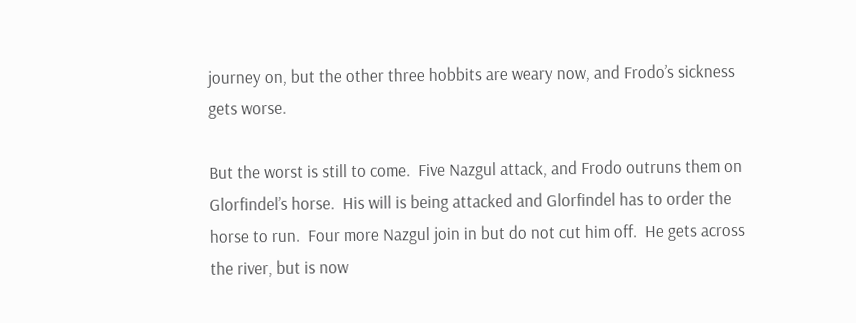journey on, but the other three hobbits are weary now, and Frodo’s sickness gets worse.

But the worst is still to come.  Five Nazgul attack, and Frodo outruns them on Glorfindel’s horse.  His will is being attacked and Glorfindel has to order the horse to run.  Four more Nazgul join in but do not cut him off.  He gets across the river, but is now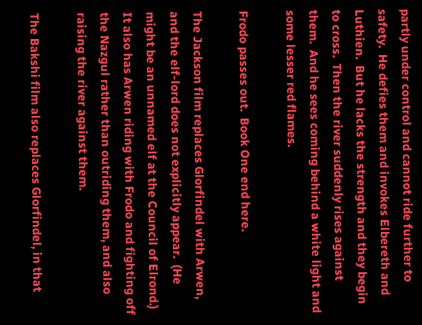partly under control and cannot ride further to safety.  He defies them and invokes Elbereth and Luthien.  But he lacks the strength and they begin to cross.  Then the river suddenly rises against them.  And he sees coming behind a white light and some lesser red flames.

Frodo passes out.  Book One end here.

The Jackson film replaces Glorfindel with Arwen, and the elf-lord does not explicitly appear.  (He might be an unnamed elf at the Council of Elrond.)  It also has Arwen riding with Frodo and fighting off the Nazgul rather than outriding them, and also raising the river against them.

The Bakshi film also replaces Glorfindel, in that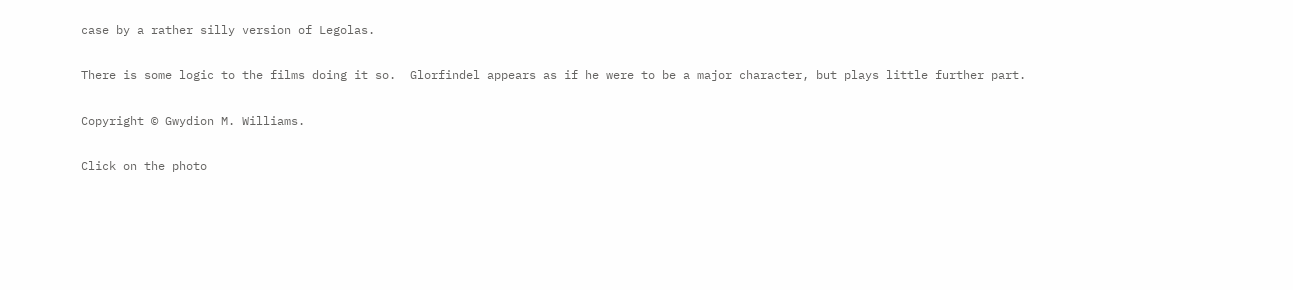case by a rather silly version of Legolas.

There is some logic to the films doing it so.  Glorfindel appears as if he were to be a major character, but plays little further part.

Copyright © Gwydion M. Williams.

Click on the photo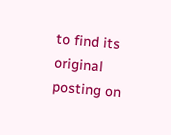to find its original posting on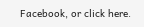Facebook, or click here.